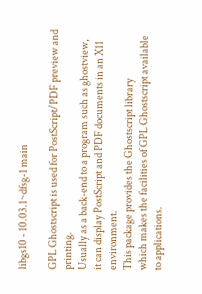libgs10 - 10.03.1~dfsg-1 main

GPL Ghostscript is used for PostScript/PDF preview and printing.
Usually as a back-end to a program such as ghostview,
it can display PostScript and PDF documents in an X11 environment.
This package provides the Ghostscript library
which makes the facilities of GPL Ghostscript available
to applications.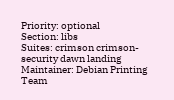Priority: optional
Section: libs
Suites: crimson crimson-security dawn landing
Maintainer: Debian Printing Team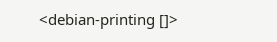<debian-printing []>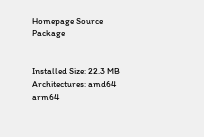Homepage Source Package


Installed Size: 22.3 MB
Architectures: amd64  arm64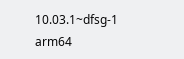10.03.1~dfsg-1 arm64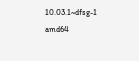10.03.1~dfsg-1 amd64